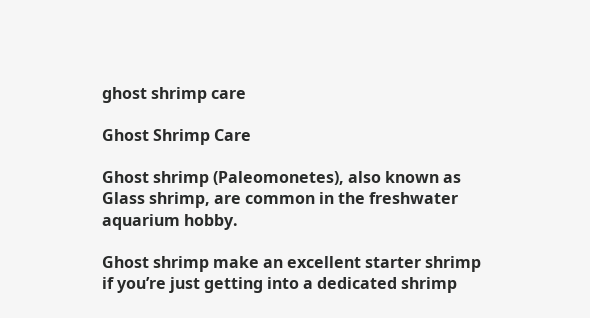ghost shrimp care

Ghost Shrimp Care

Ghost shrimp (Paleomonetes), also known as Glass shrimp, are common in the freshwater aquarium hobby.

Ghost shrimp make an excellent starter shrimp if you’re just getting into a dedicated shrimp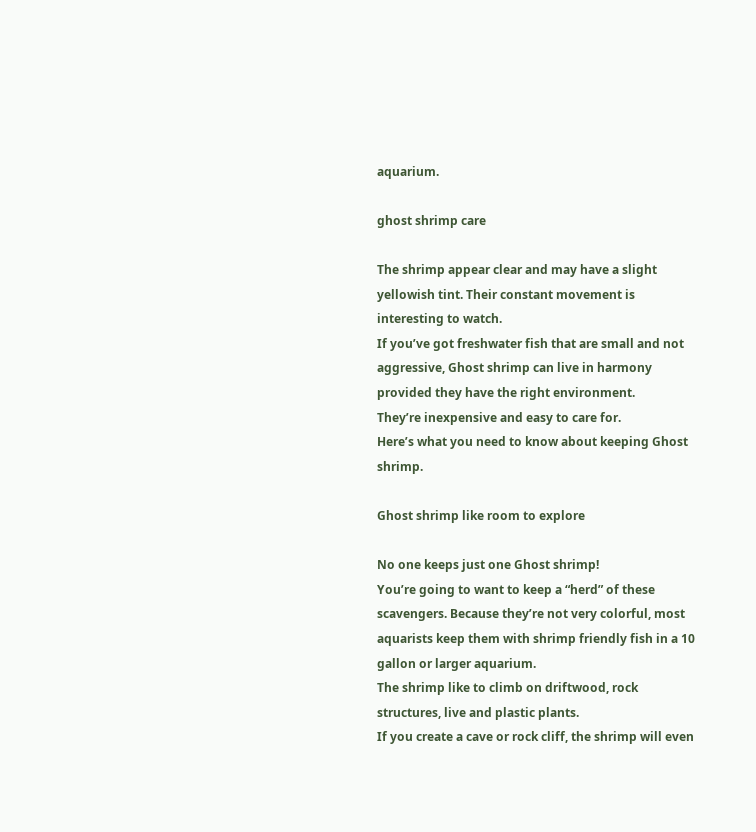aquarium.

ghost shrimp care

The shrimp appear clear and may have a slight yellowish tint. Their constant movement is interesting to watch.
If you’ve got freshwater fish that are small and not aggressive, Ghost shrimp can live in harmony provided they have the right environment.
They’re inexpensive and easy to care for.
Here’s what you need to know about keeping Ghost shrimp.

Ghost shrimp like room to explore

No one keeps just one Ghost shrimp!
You’re going to want to keep a “herd” of these scavengers. Because they’re not very colorful, most aquarists keep them with shrimp friendly fish in a 10 gallon or larger aquarium.
The shrimp like to climb on driftwood, rock structures, live and plastic plants.
If you create a cave or rock cliff, the shrimp will even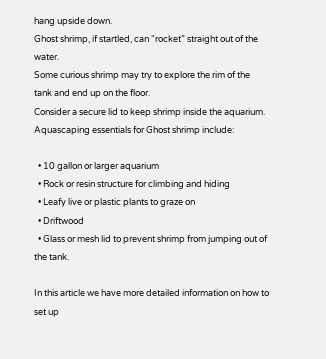hang upside down.
Ghost shrimp, if startled, can “rocket” straight out of the water.
Some curious shrimp may try to explore the rim of the tank and end up on the floor.
Consider a secure lid to keep shrimp inside the aquarium.
Aquascaping essentials for Ghost shrimp include:

  • 10 gallon or larger aquarium
  • Rock or resin structure for climbing and hiding
  • Leafy live or plastic plants to graze on
  • Driftwood
  • Glass or mesh lid to prevent shrimp from jumping out of the tank.

In this article we have more detailed information on how to set up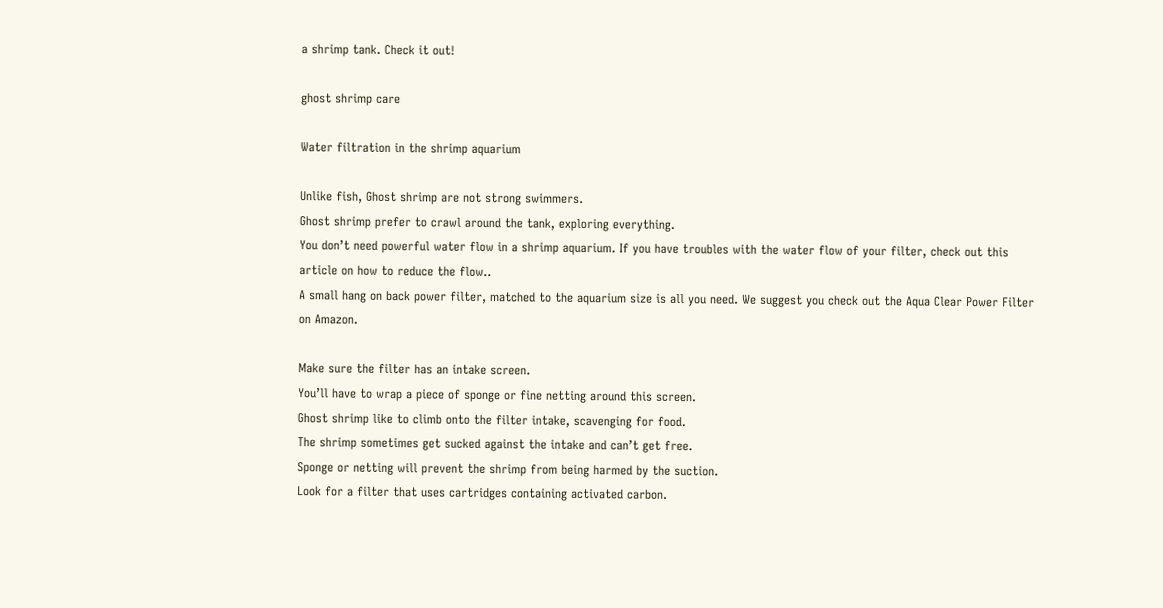a shrimp tank. Check it out!

ghost shrimp care

Water filtration in the shrimp aquarium

Unlike fish, Ghost shrimp are not strong swimmers.
Ghost shrimp prefer to crawl around the tank, exploring everything.
You don’t need powerful water flow in a shrimp aquarium. If you have troubles with the water flow of your filter, check out this article on how to reduce the flow..
A small hang on back power filter, matched to the aquarium size is all you need. We suggest you check out the Aqua Clear Power Filter on Amazon.

Make sure the filter has an intake screen.
You’ll have to wrap a piece of sponge or fine netting around this screen.
Ghost shrimp like to climb onto the filter intake, scavenging for food.
The shrimp sometimes get sucked against the intake and can’t get free.
Sponge or netting will prevent the shrimp from being harmed by the suction.
Look for a filter that uses cartridges containing activated carbon.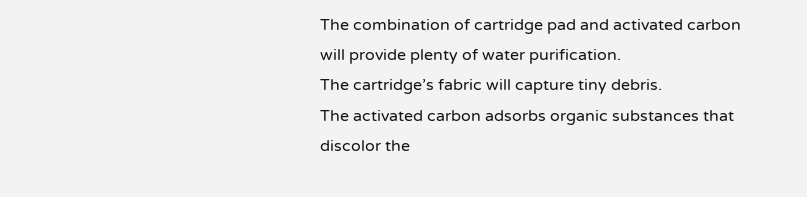The combination of cartridge pad and activated carbon will provide plenty of water purification.
The cartridge’s fabric will capture tiny debris.
The activated carbon adsorbs organic substances that discolor the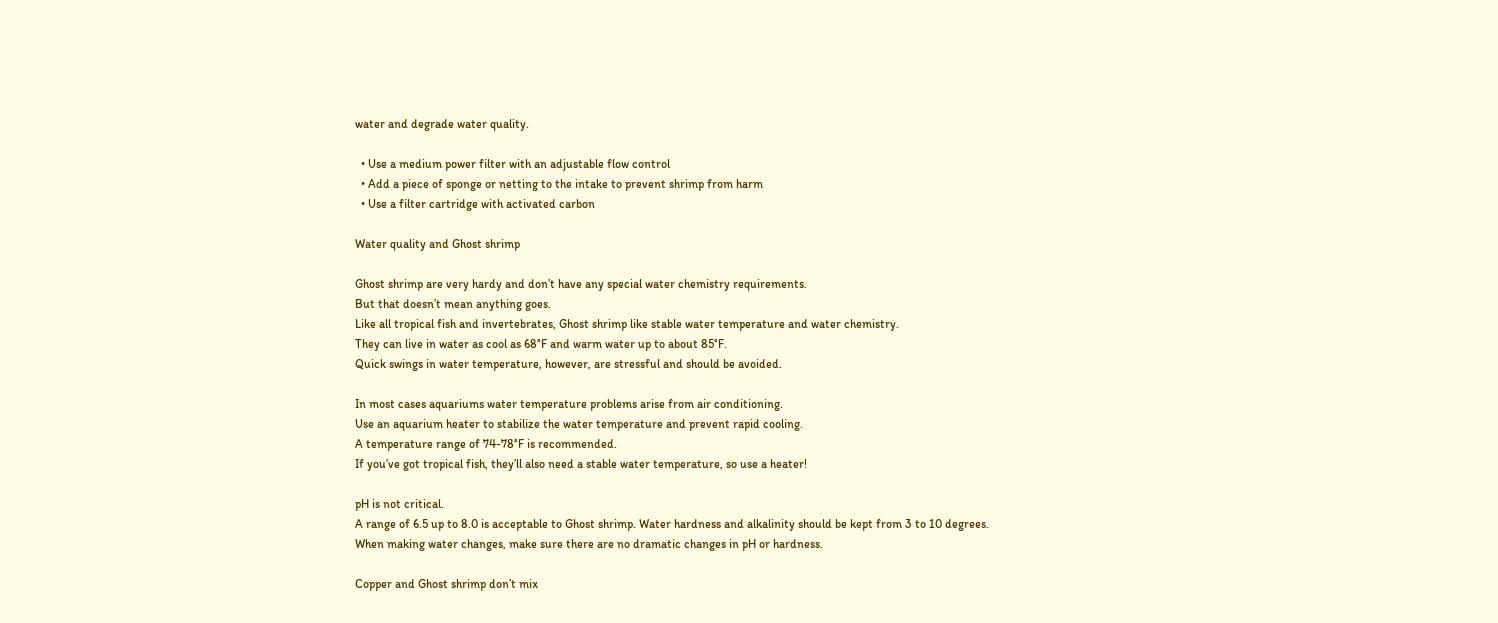water and degrade water quality.

  • Use a medium power filter with an adjustable flow control
  • Add a piece of sponge or netting to the intake to prevent shrimp from harm
  • Use a filter cartridge with activated carbon

Water quality and Ghost shrimp

Ghost shrimp are very hardy and don’t have any special water chemistry requirements.
But that doesn’t mean anything goes.
Like all tropical fish and invertebrates, Ghost shrimp like stable water temperature and water chemistry.
They can live in water as cool as 68°F and warm water up to about 85°F.
Quick swings in water temperature, however, are stressful and should be avoided.

In most cases aquariums water temperature problems arise from air conditioning.
Use an aquarium heater to stabilize the water temperature and prevent rapid cooling.
A temperature range of 74-78°F is recommended.
If you’ve got tropical fish, they’ll also need a stable water temperature, so use a heater!

pH is not critical.
A range of 6.5 up to 8.0 is acceptable to Ghost shrimp. Water hardness and alkalinity should be kept from 3 to 10 degrees.
When making water changes, make sure there are no dramatic changes in pH or hardness.

Copper and Ghost shrimp don’t mix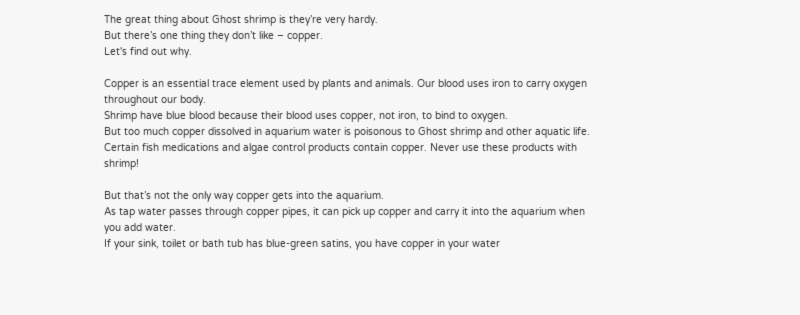The great thing about Ghost shrimp is they’re very hardy.
But there’s one thing they don’t like – copper.
Let's find out why.

Copper is an essential trace element used by plants and animals. Our blood uses iron to carry oxygen throughout our body.
Shrimp have blue blood because their blood uses copper, not iron, to bind to oxygen.
But too much copper dissolved in aquarium water is poisonous to Ghost shrimp and other aquatic life.
Certain fish medications and algae control products contain copper. Never use these products with shrimp!

But that’s not the only way copper gets into the aquarium.
As tap water passes through copper pipes, it can pick up copper and carry it into the aquarium when you add water.
If your sink, toilet or bath tub has blue-green satins, you have copper in your water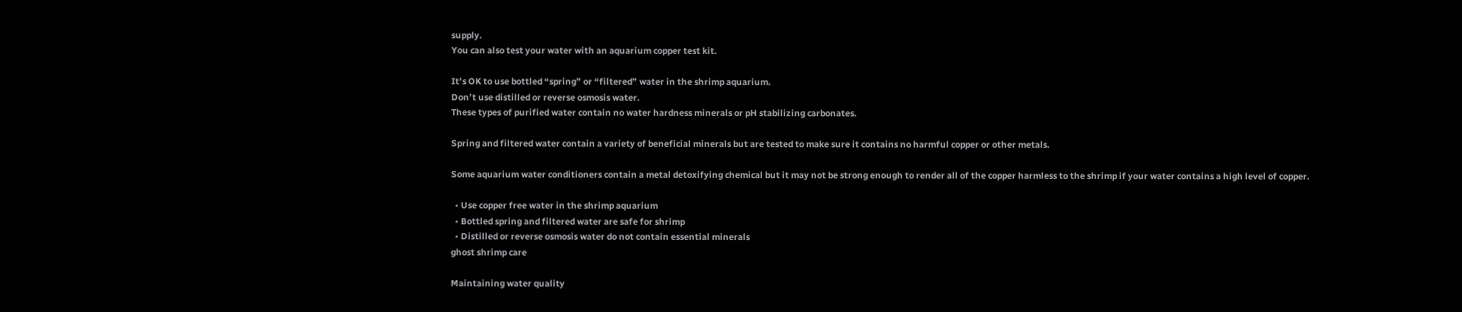supply.
You can also test your water with an aquarium copper test kit.

It’s OK to use bottled “spring” or “filtered” water in the shrimp aquarium.
Don’t use distilled or reverse osmosis water.
These types of purified water contain no water hardness minerals or pH stabilizing carbonates.

Spring and filtered water contain a variety of beneficial minerals but are tested to make sure it contains no harmful copper or other metals.

Some aquarium water conditioners contain a metal detoxifying chemical but it may not be strong enough to render all of the copper harmless to the shrimp if your water contains a high level of copper.

  • Use copper free water in the shrimp aquarium
  • Bottled spring and filtered water are safe for shrimp
  • Distilled or reverse osmosis water do not contain essential minerals
ghost shrimp care

Maintaining water quality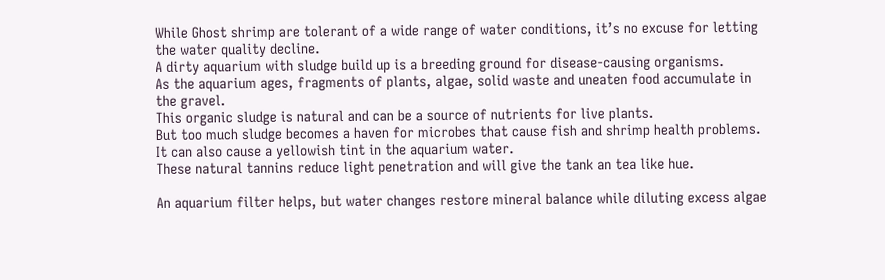While Ghost shrimp are tolerant of a wide range of water conditions, it’s no excuse for letting the water quality decline.
A dirty aquarium with sludge build up is a breeding ground for disease-causing organisms.
As the aquarium ages, fragments of plants, algae, solid waste and uneaten food accumulate in the gravel.
This organic sludge is natural and can be a source of nutrients for live plants.
But too much sludge becomes a haven for microbes that cause fish and shrimp health problems.
It can also cause a yellowish tint in the aquarium water.
These natural tannins reduce light penetration and will give the tank an tea like hue.

An aquarium filter helps, but water changes restore mineral balance while diluting excess algae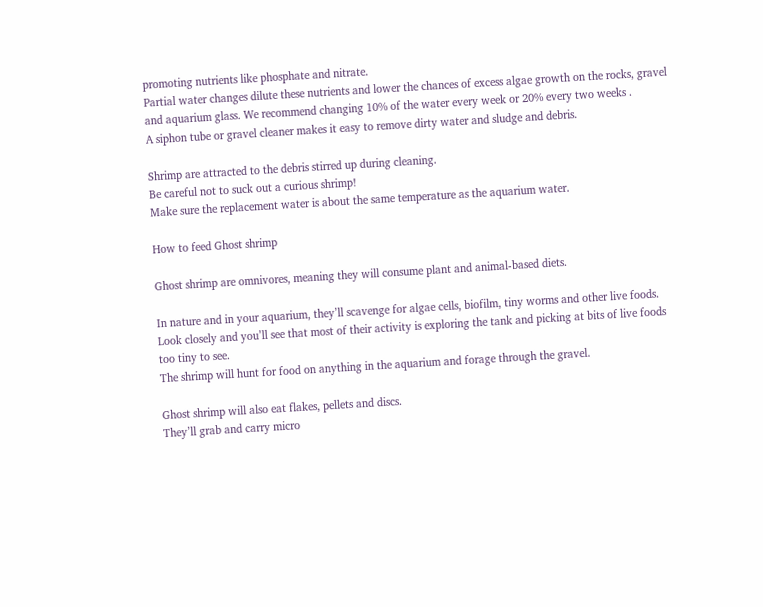promoting nutrients like phosphate and nitrate.
Partial water changes dilute these nutrients and lower the chances of excess algae growth on the rocks, gravel and aquarium glass. We recommend changing 10% of the water every week or 20% every two weeks .
A siphon tube or gravel cleaner makes it easy to remove dirty water and sludge and debris.

Shrimp are attracted to the debris stirred up during cleaning.
Be careful not to suck out a curious shrimp!
Make sure the replacement water is about the same temperature as the aquarium water.

How to feed Ghost shrimp

Ghost shrimp are omnivores, meaning they will consume plant and animal-based diets.

In nature and in your aquarium, they’ll scavenge for algae cells, biofilm, tiny worms and other live foods.
Look closely and you’ll see that most of their activity is exploring the tank and picking at bits of live foods too tiny to see.
The shrimp will hunt for food on anything in the aquarium and forage through the gravel.

Ghost shrimp will also eat flakes, pellets and discs.
They’ll grab and carry micro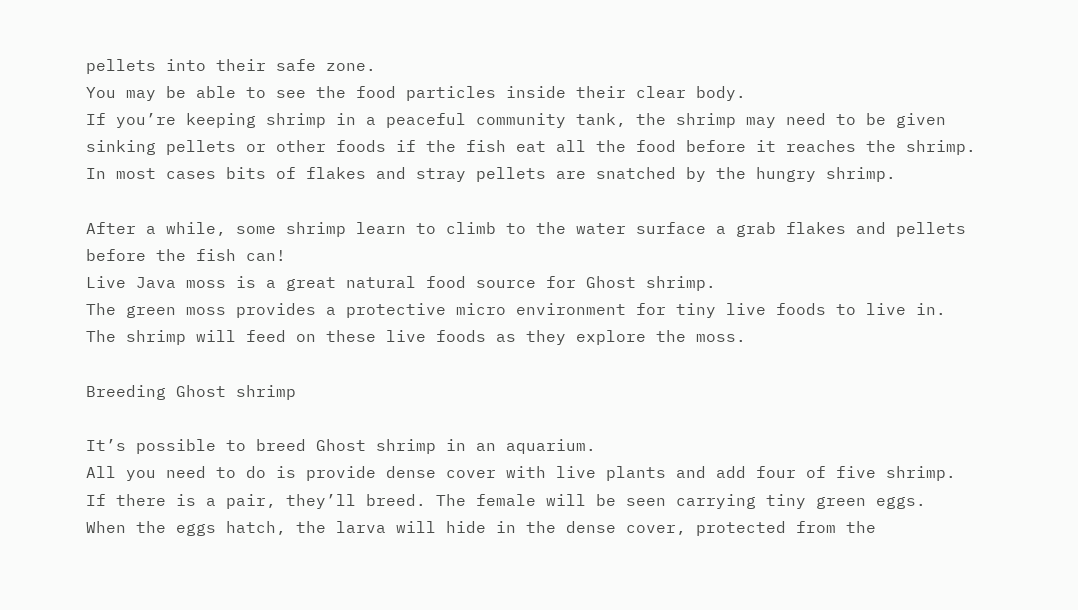pellets into their safe zone.
You may be able to see the food particles inside their clear body.
If you’re keeping shrimp in a peaceful community tank, the shrimp may need to be given sinking pellets or other foods if the fish eat all the food before it reaches the shrimp.
In most cases bits of flakes and stray pellets are snatched by the hungry shrimp.

After a while, some shrimp learn to climb to the water surface a grab flakes and pellets before the fish can!
Live Java moss is a great natural food source for Ghost shrimp.
The green moss provides a protective micro environment for tiny live foods to live in.
The shrimp will feed on these live foods as they explore the moss.

Breeding Ghost shrimp

It’s possible to breed Ghost shrimp in an aquarium.
All you need to do is provide dense cover with live plants and add four of five shrimp.
If there is a pair, they’ll breed. The female will be seen carrying tiny green eggs.
When the eggs hatch, the larva will hide in the dense cover, protected from the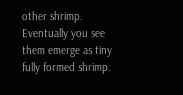other shrimp. Eventually you see them emerge as tiny fully formed shrimp.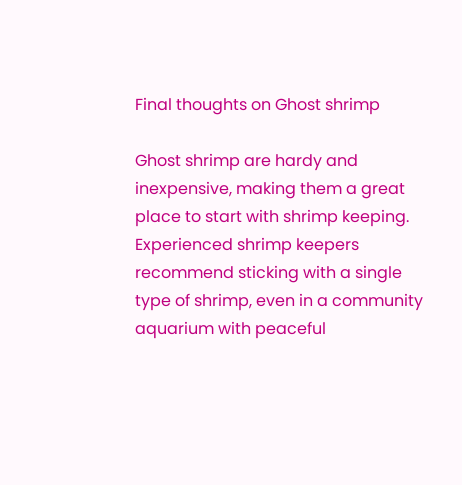Final thoughts on Ghost shrimp

Ghost shrimp are hardy and inexpensive, making them a great place to start with shrimp keeping.
Experienced shrimp keepers recommend sticking with a single type of shrimp, even in a community aquarium with peaceful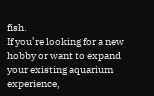fish.
If you’re looking for a new hobby or want to expand your existing aquarium experience,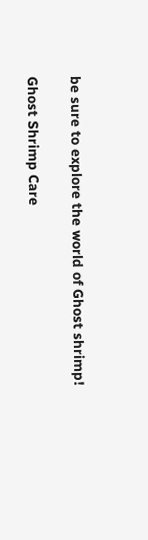be sure to explore the world of Ghost shrimp!

Ghost Shrimp Care